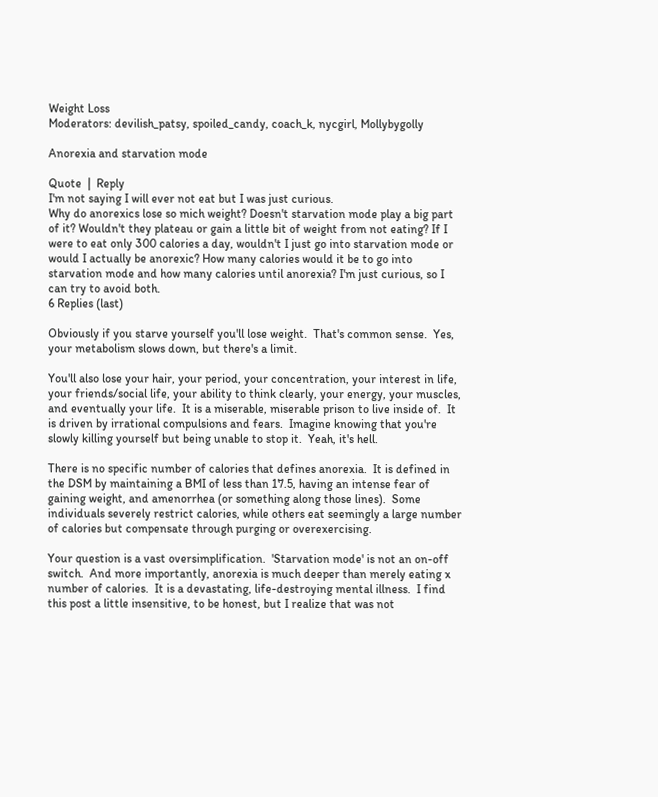Weight Loss
Moderators: devilish_patsy, spoiled_candy, coach_k, nycgirl, Mollybygolly

Anorexia and starvation mode

Quote  |  Reply
I'm not saying I will ever not eat but I was just curious.
Why do anorexics lose so mich weight? Doesn't starvation mode play a big part of it? Wouldn't they plateau or gain a little bit of weight from not eating? If I were to eat only 300 calories a day, wouldn't I just go into starvation mode or would I actually be anorexic? How many calories would it be to go into starvation mode and how many calories until anorexia? I'm just curious, so I can try to avoid both.
6 Replies (last)

Obviously if you starve yourself you'll lose weight.  That's common sense.  Yes, your metabolism slows down, but there's a limit.

You'll also lose your hair, your period, your concentration, your interest in life, your friends/social life, your ability to think clearly, your energy, your muscles, and eventually your life.  It is a miserable, miserable prison to live inside of.  It is driven by irrational compulsions and fears.  Imagine knowing that you're slowly killing yourself but being unable to stop it.  Yeah, it's hell.

There is no specific number of calories that defines anorexia.  It is defined in the DSM by maintaining a BMI of less than 17.5, having an intense fear of gaining weight, and amenorrhea (or something along those lines).  Some individuals severely restrict calories, while others eat seemingly a large number of calories but compensate through purging or overexercising.

Your question is a vast oversimplification.  'Starvation mode' is not an on-off switch.  And more importantly, anorexia is much deeper than merely eating x number of calories.  It is a devastating, life-destroying mental illness.  I find this post a little insensitive, to be honest, but I realize that was not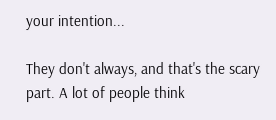your intention...

They don't always, and that's the scary part. A lot of people think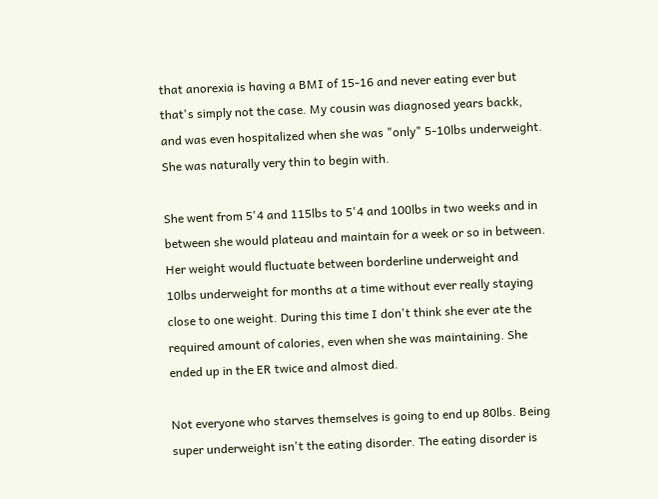that anorexia is having a BMI of 15-16 and never eating ever but that's simply not the case. My cousin was diagnosed years backk, and was even hospitalized when she was "only" 5-10lbs underweight. She was naturally very thin to begin with.

She went from 5'4 and 115lbs to 5'4 and 100lbs in two weeks and in between she would plateau and maintain for a week or so in between. Her weight would fluctuate between borderline underweight and 10lbs underweight for months at a time without ever really staying close to one weight. During this time I don't think she ever ate the required amount of calories, even when she was maintaining. She ended up in the ER twice and almost died.

Not everyone who starves themselves is going to end up 80lbs. Being super underweight isn't the eating disorder. The eating disorder is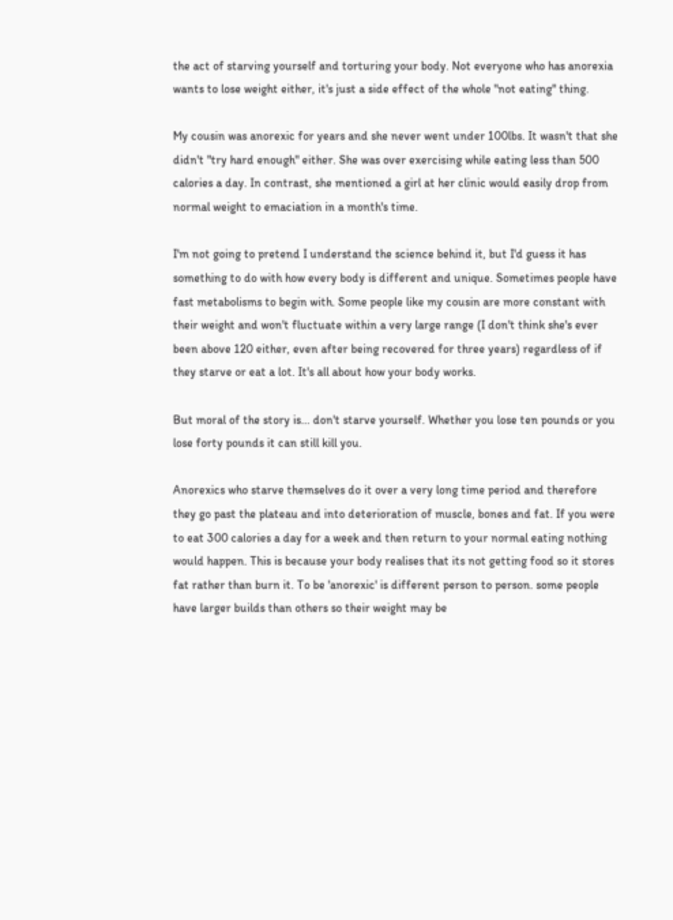the act of starving yourself and torturing your body. Not everyone who has anorexia wants to lose weight either, it's just a side effect of the whole "not eating" thing.

My cousin was anorexic for years and she never went under 100lbs. It wasn't that she didn't "try hard enough" either. She was over exercising while eating less than 500 calories a day. In contrast, she mentioned a girl at her clinic would easily drop from normal weight to emaciation in a month's time.

I'm not going to pretend I understand the science behind it, but I'd guess it has something to do with how every body is different and unique. Sometimes people have fast metabolisms to begin with. Some people like my cousin are more constant with their weight and won't fluctuate within a very large range (I don't think she's ever been above 120 either, even after being recovered for three years) regardless of if they starve or eat a lot. It's all about how your body works.

But moral of the story is... don't starve yourself. Whether you lose ten pounds or you lose forty pounds it can still kill you.

Anorexics who starve themselves do it over a very long time period and therefore they go past the plateau and into deterioration of muscle, bones and fat. If you were to eat 300 calories a day for a week and then return to your normal eating nothing would happen. This is because your body realises that its not getting food so it stores fat rather than burn it. To be 'anorexic' is different person to person. some people have larger builds than others so their weight may be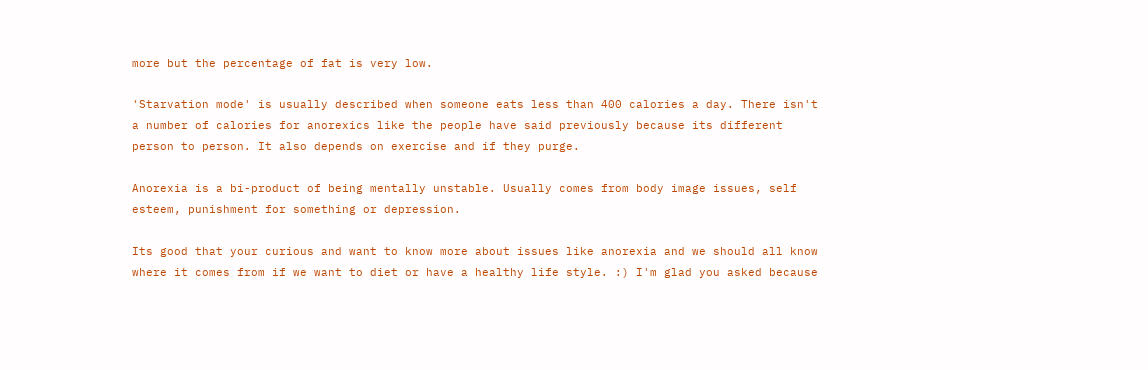more but the percentage of fat is very low.

'Starvation mode' is usually described when someone eats less than 400 calories a day. There isn't a number of calories for anorexics like the people have said previously because its different person to person. It also depends on exercise and if they purge.

Anorexia is a bi-product of being mentally unstable. Usually comes from body image issues, self esteem, punishment for something or depression.

Its good that your curious and want to know more about issues like anorexia and we should all know where it comes from if we want to diet or have a healthy life style. :) I'm glad you asked because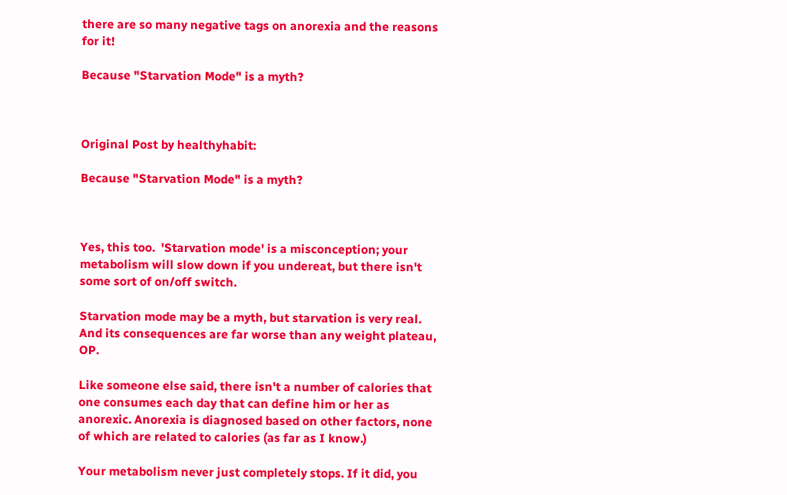there are so many negative tags on anorexia and the reasons for it!

Because "Starvation Mode" is a myth?



Original Post by healthyhabit:

Because "Starvation Mode" is a myth?



Yes, this too.  'Starvation mode' is a misconception; your metabolism will slow down if you undereat, but there isn't some sort of on/off switch.

Starvation mode may be a myth, but starvation is very real.  And its consequences are far worse than any weight plateau, OP.

Like someone else said, there isn't a number of calories that one consumes each day that can define him or her as anorexic. Anorexia is diagnosed based on other factors, none of which are related to calories (as far as I know.)

Your metabolism never just completely stops. If it did, you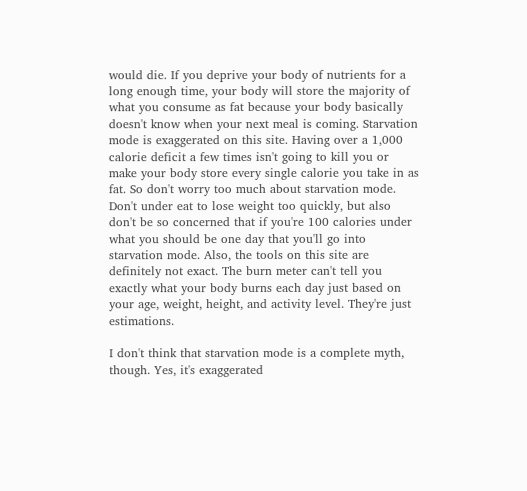would die. If you deprive your body of nutrients for a long enough time, your body will store the majority of what you consume as fat because your body basically doesn't know when your next meal is coming. Starvation mode is exaggerated on this site. Having over a 1,000 calorie deficit a few times isn't going to kill you or make your body store every single calorie you take in as fat. So don't worry too much about starvation mode. Don't under eat to lose weight too quickly, but also don't be so concerned that if you're 100 calories under what you should be one day that you'll go into starvation mode. Also, the tools on this site are definitely not exact. The burn meter can't tell you exactly what your body burns each day just based on your age, weight, height, and activity level. They're just estimations.

I don't think that starvation mode is a complete myth, though. Yes, it's exaggerated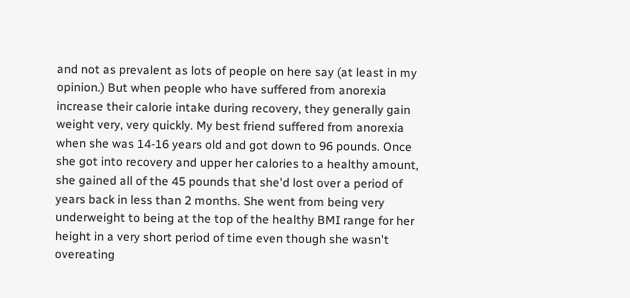and not as prevalent as lots of people on here say (at least in my opinion.) But when people who have suffered from anorexia increase their calorie intake during recovery, they generally gain weight very, very quickly. My best friend suffered from anorexia when she was 14-16 years old and got down to 96 pounds. Once she got into recovery and upper her calories to a healthy amount, she gained all of the 45 pounds that she'd lost over a period of years back in less than 2 months. She went from being very underweight to being at the top of the healthy BMI range for her height in a very short period of time even though she wasn't overeating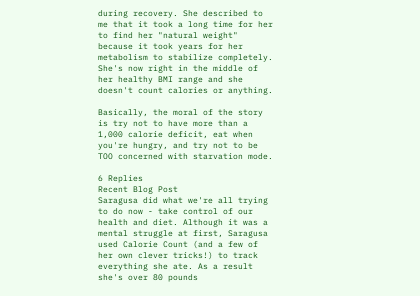during recovery. She described to me that it took a long time for her to find her "natural weight" because it took years for her metabolism to stabilize completely. She's now right in the middle of her healthy BMI range and she doesn't count calories or anything.

Basically, the moral of the story is try not to have more than a 1,000 calorie deficit, eat when you're hungry, and try not to be TOO concerned with starvation mode.

6 Replies
Recent Blog Post
Saragusa did what we're all trying to do now - take control of our health and diet. Although it was a mental struggle at first, Saragusa used Calorie Count (and a few of her own clever tricks!) to track everything she ate. As a result she's over 80 pounds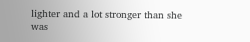lighter and a lot stronger than she was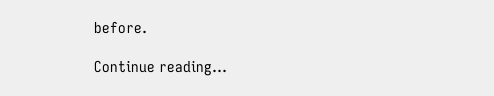before.

Continue reading...